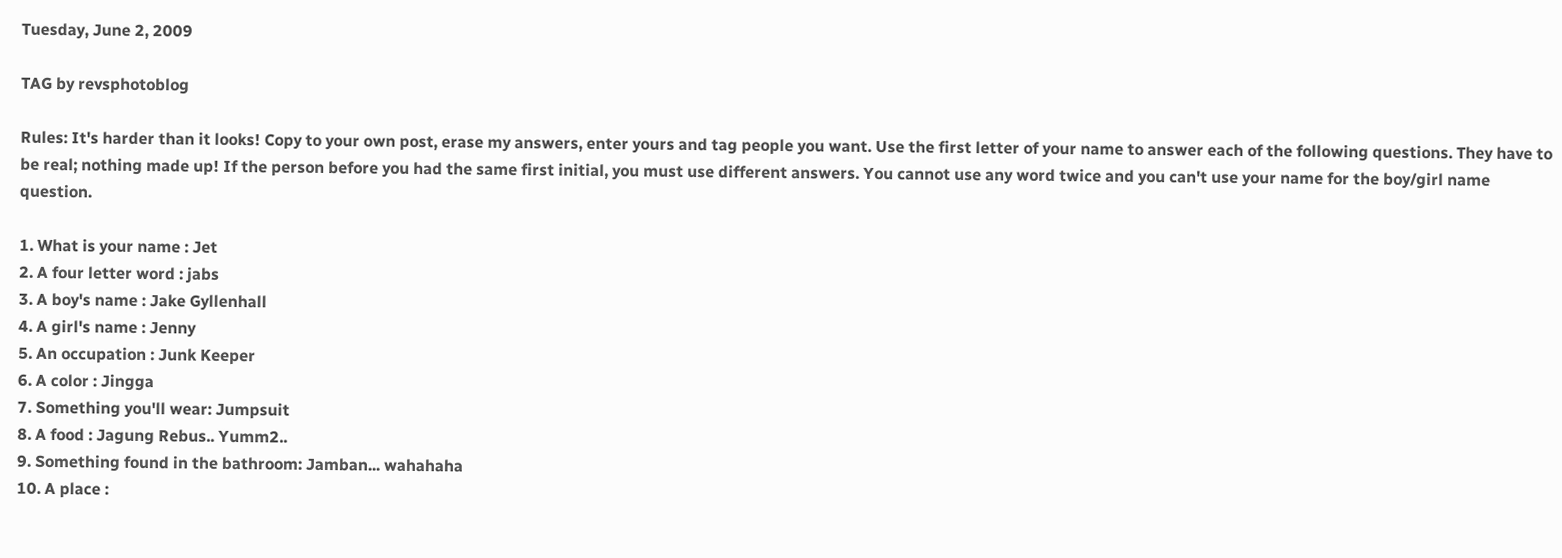Tuesday, June 2, 2009

TAG by revsphotoblog

Rules: It's harder than it looks! Copy to your own post, erase my answers, enter yours and tag people you want. Use the first letter of your name to answer each of the following questions. They have to be real; nothing made up! If the person before you had the same first initial, you must use different answers. You cannot use any word twice and you can't use your name for the boy/girl name question.

1. What is your name : Jet
2. A four letter word : jabs
3. A boy's name : Jake Gyllenhall
4. A girl's name : Jenny
5. An occupation : Junk Keeper
6. A color : Jingga
7. Something you'll wear: Jumpsuit
8. A food : Jagung Rebus.. Yumm2..
9. Something found in the bathroom: Jamban... wahahaha
10. A place :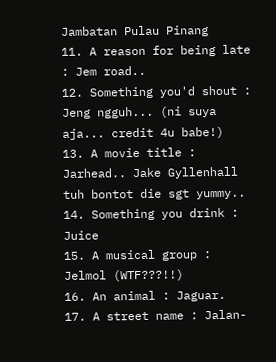Jambatan Pulau Pinang
11. A reason for being late : Jem road..
12. Something you'd shout : Jeng ngguh... (ni suya aja... credit 4u babe!)
13. A movie title : Jarhead.. Jake Gyllenhall tuh bontot die sgt yummy..
14. Something you drink : Juice
15. A musical group : Jelmol (WTF???!!)
16. An animal : Jaguar.
17. A street name : Jalan-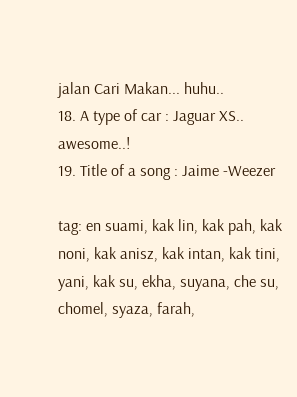jalan Cari Makan... huhu..
18. A type of car : Jaguar XS.. awesome..!
19. Title of a song : Jaime -Weezer

tag: en suami, kak lin, kak pah, kak noni, kak anisz, kak intan, kak tini, yani, kak su, ekha, suyana, che su, chomel, syaza, farah,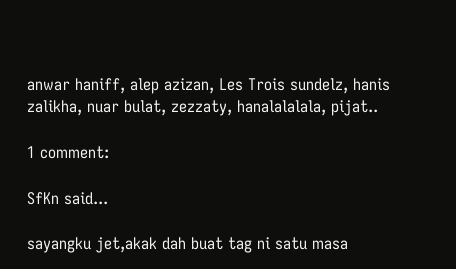anwar haniff, alep azizan, Les Trois sundelz, hanis zalikha, nuar bulat, zezzaty, hanalalalala, pijat..

1 comment:

SfKn said...

sayangku jet,akak dah buat tag ni satu masa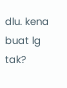dlu. kena buat lg tak?